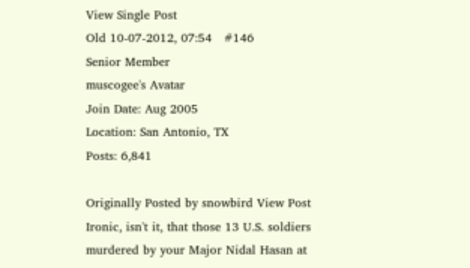View Single Post
Old 10-07-2012, 07:54   #146
Senior Member
muscogee's Avatar
Join Date: Aug 2005
Location: San Antonio, TX
Posts: 6,841

Originally Posted by snowbird View Post
Ironic, isn't it, that those 13 U.S. soldiers murdered by your Major Nidal Hasan at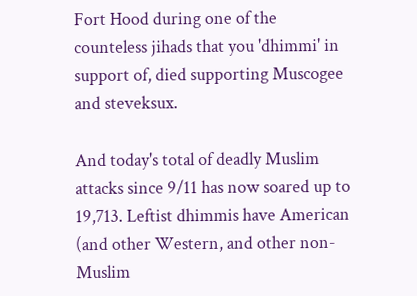Fort Hood during one of the counteless jihads that you 'dhimmi' in support of, died supporting Muscogee and steveksux.

And today's total of deadly Muslim attacks since 9/11 has now soared up to 19,713. Leftist dhimmis have American (and other Western, and other non-Muslim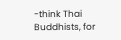-think Thai Buddhists, for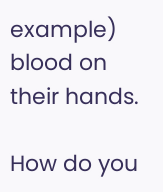example) blood on their hands.

How do you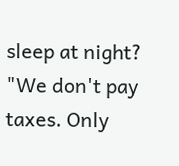sleep at night?
"We don't pay taxes. Only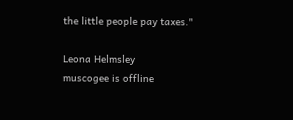the little people pay taxes."

Leona Helmsley
muscogee is offline